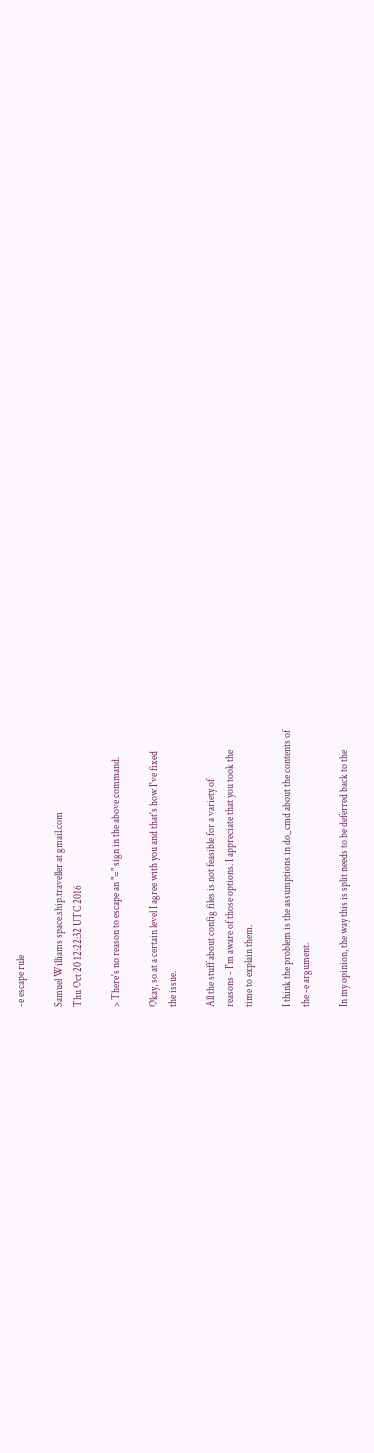-e escape rule

Samuel Williams space.ship.traveller at gmail.com
Thu Oct 20 12:22:32 UTC 2016

> There's no reason to escape an "=" sign in the above command.

Okay, so at a certain level I agree with you and that's how I've fixed
the issue.

All the stuff about config files is not feasible for a variety of
reasons - I'm aware of those options. I appreciate that you took the
time to explain them.

I think the problem is the assumptions in do_cmd about the contents of
the -e argument.

In my opinion, the way this is split needs to be deferred back to the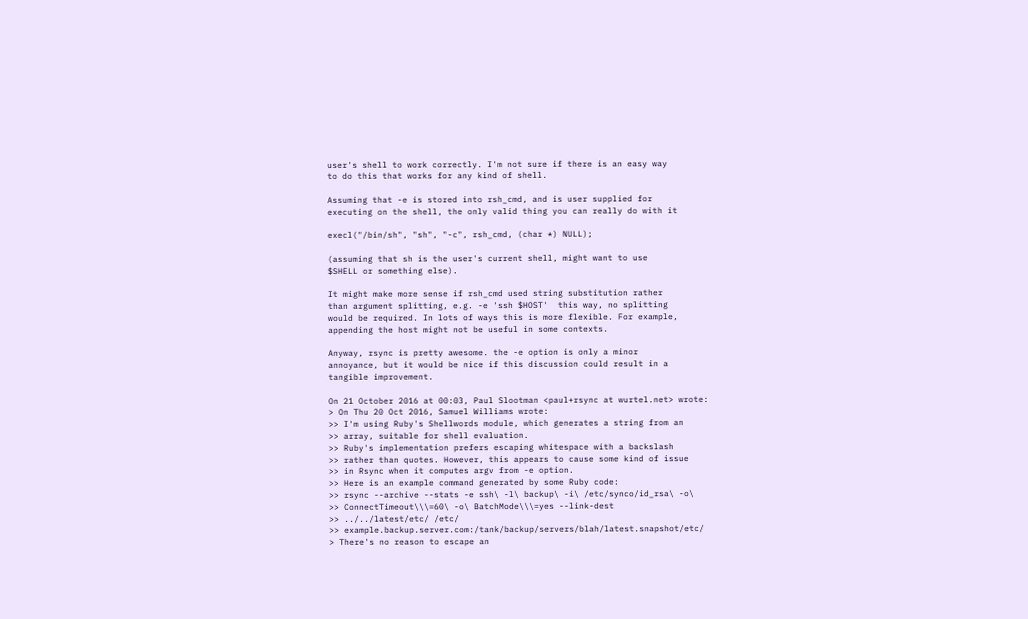user's shell to work correctly. I'm not sure if there is an easy way
to do this that works for any kind of shell.

Assuming that -e is stored into rsh_cmd, and is user supplied for
executing on the shell, the only valid thing you can really do with it

execl("/bin/sh", "sh", "-c", rsh_cmd, (char *) NULL);

(assuming that sh is the user's current shell, might want to use
$SHELL or something else).

It might make more sense if rsh_cmd used string substitution rather
than argument splitting, e.g. -e 'ssh $HOST'  this way, no splitting
would be required. In lots of ways this is more flexible. For example,
appending the host might not be useful in some contexts.

Anyway, rsync is pretty awesome. the -e option is only a minor
annoyance, but it would be nice if this discussion could result in a
tangible improvement.

On 21 October 2016 at 00:03, Paul Slootman <paul+rsync at wurtel.net> wrote:
> On Thu 20 Oct 2016, Samuel Williams wrote:
>> I'm using Ruby's Shellwords module, which generates a string from an
>> array, suitable for shell evaluation.
>> Ruby's implementation prefers escaping whitespace with a backslash
>> rather than quotes. However, this appears to cause some kind of issue
>> in Rsync when it computes argv from -e option.
>> Here is an example command generated by some Ruby code:
>> rsync --archive --stats -e ssh\ -l\ backup\ -i\ /etc/synco/id_rsa\ -o\
>> ConnectTimeout\\\=60\ -o\ BatchMode\\\=yes --link-dest
>> ../../latest/etc/ /etc/
>> example.backup.server.com:/tank/backup/servers/blah/latest.snapshot/etc/
> There's no reason to escape an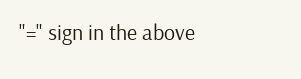"=" sign in the above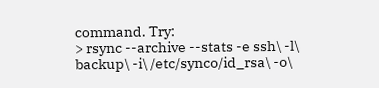command. Try:
> rsync --archive --stats -e ssh\ -l\ backup\ -i\ /etc/synco/id_rsa\ -o\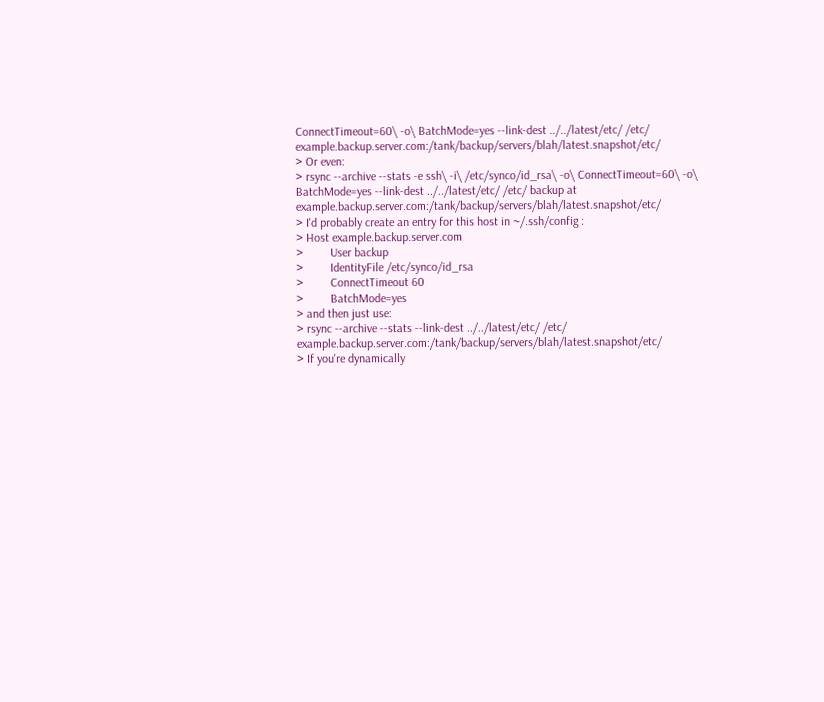ConnectTimeout=60\ -o\ BatchMode=yes --link-dest ../../latest/etc/ /etc/ example.backup.server.com:/tank/backup/servers/blah/latest.snapshot/etc/
> Or even:
> rsync --archive --stats -e ssh\ -i\ /etc/synco/id_rsa\ -o\ ConnectTimeout=60\ -o\ BatchMode=yes --link-dest ../../latest/etc/ /etc/ backup at example.backup.server.com:/tank/backup/servers/blah/latest.snapshot/etc/
> I'd probably create an entry for this host in ~/.ssh/config :
> Host example.backup.server.com
>         User backup
>         IdentityFile /etc/synco/id_rsa
>         ConnectTimeout 60
>         BatchMode=yes
> and then just use:
> rsync --archive --stats --link-dest ../../latest/etc/ /etc/ example.backup.server.com:/tank/backup/servers/blah/latest.snapshot/etc/
> If you're dynamically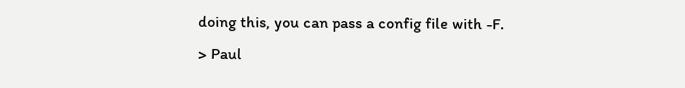doing this, you can pass a config file with -F.
> Paul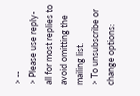> --
> Please use reply-all for most replies to avoid omitting the mailing list.
> To unsubscribe or change options: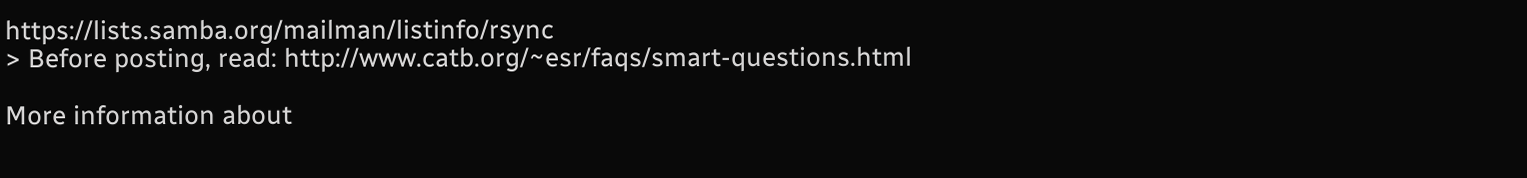https://lists.samba.org/mailman/listinfo/rsync
> Before posting, read: http://www.catb.org/~esr/faqs/smart-questions.html

More information about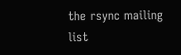the rsync mailing list